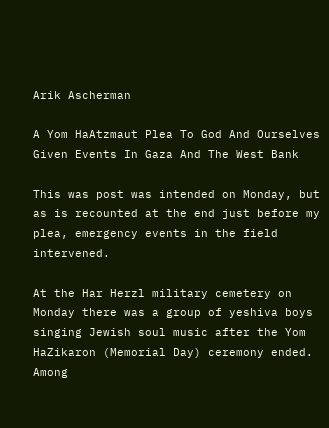Arik Ascherman

A Yom HaAtzmaut Plea To God And Ourselves Given Events In Gaza And The West Bank

This was post was intended on Monday, but as is recounted at the end just before my plea, emergency events in the field intervened.

At the Har Herzl military cemetery on Monday there was a group of yeshiva boys singing Jewish soul music after the Yom HaZikaron (Memorial Day) ceremony ended. Among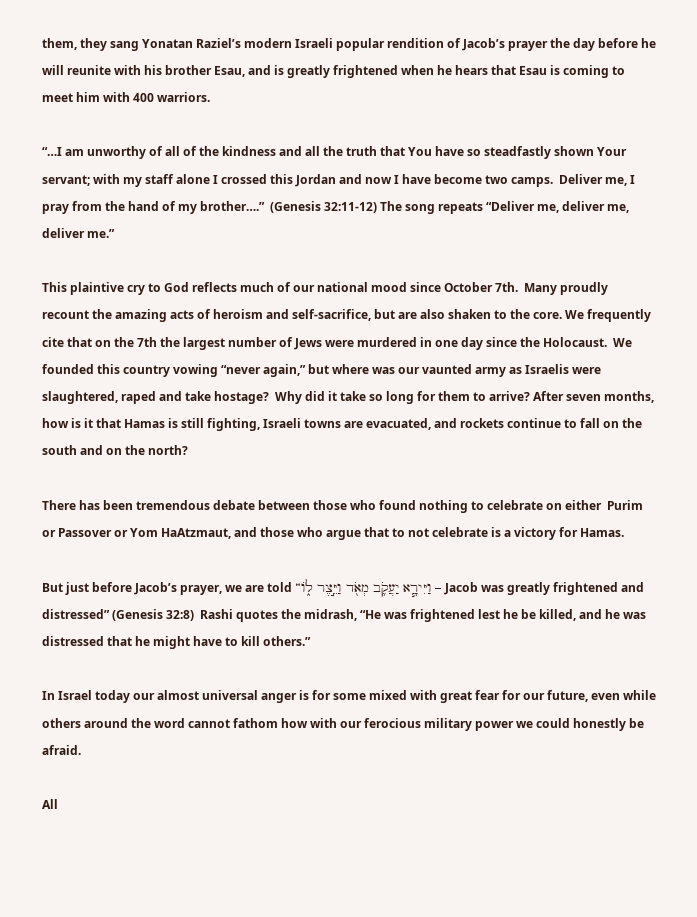them, they sang Yonatan Raziel’s modern Israeli popular rendition of Jacob’s prayer the day before he will reunite with his brother Esau, and is greatly frightened when he hears that Esau is coming to meet him with 400 warriors.

“…I am unworthy of all of the kindness and all the truth that You have so steadfastly shown Your servant; with my staff alone I crossed this Jordan and now I have become two camps.  Deliver me, I pray from the hand of my brother….”  (Genesis 32:11-12) The song repeats “Deliver me, deliver me, deliver me.”

This plaintive cry to God reflects much of our national mood since October 7th.  Many proudly recount the amazing acts of heroism and self-sacrifice, but are also shaken to the core. We frequently cite that on the 7th the largest number of Jews were murdered in one day since the Holocaust.  We founded this country vowing “never again,” but where was our vaunted army as Israelis were slaughtered, raped and take hostage?  Why did it take so long for them to arrive? After seven months, how is it that Hamas is still fighting, Israeli towns are evacuated, and rockets continue to fall on the south and on the north?

There has been tremendous debate between those who found nothing to celebrate on either  Purim or Passover or Yom HaAtzmaut, and those who argue that to not celebrate is a victory for Hamas.

But just before Jacob’s prayer, we are told “וַיִּירָ֧א יַעֲקֹ֛ב מְאֹ֖ד וַיֵּ֣צֶר ל֑וֹ – Jacob was greatly frightened and distressed” (Genesis 32:8)  Rashi quotes the midrash, “He was frightened lest he be killed, and he was distressed that he might have to kill others.”

In Israel today our almost universal anger is for some mixed with great fear for our future, even while others around the word cannot fathom how with our ferocious military power we could honestly be afraid.

All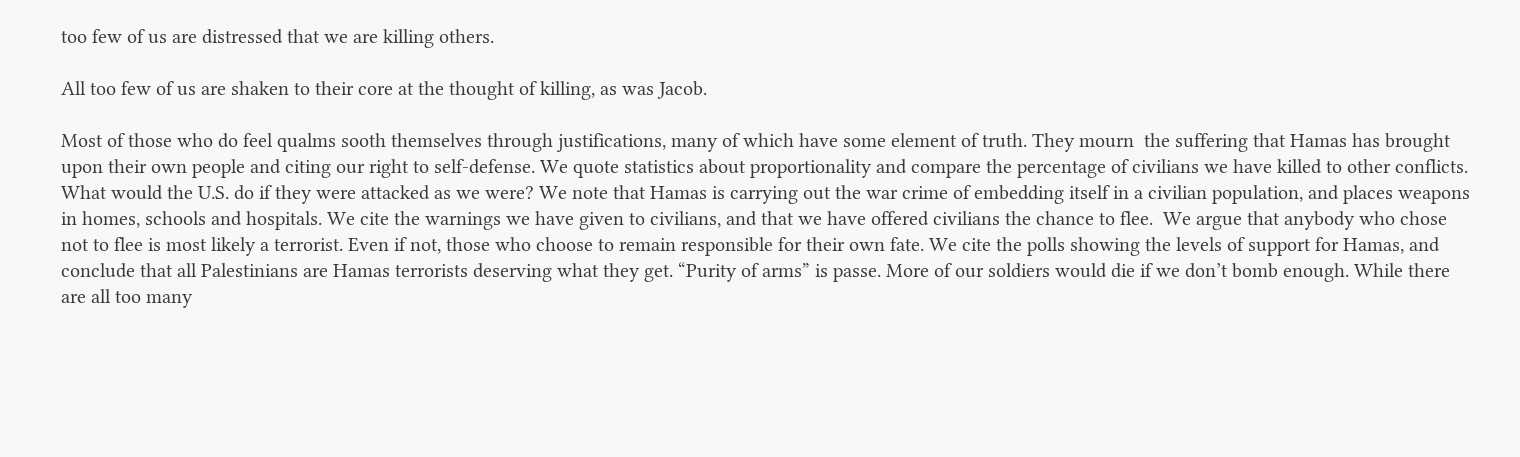too few of us are distressed that we are killing others.

All too few of us are shaken to their core at the thought of killing, as was Jacob.

Most of those who do feel qualms sooth themselves through justifications, many of which have some element of truth. They mourn  the suffering that Hamas has brought upon their own people and citing our right to self-defense. We quote statistics about proportionality and compare the percentage of civilians we have killed to other conflicts. What would the U.S. do if they were attacked as we were? We note that Hamas is carrying out the war crime of embedding itself in a civilian population, and places weapons in homes, schools and hospitals. We cite the warnings we have given to civilians, and that we have offered civilians the chance to flee.  We argue that anybody who chose not to flee is most likely a terrorist. Even if not, those who choose to remain responsible for their own fate. We cite the polls showing the levels of support for Hamas, and conclude that all Palestinians are Hamas terrorists deserving what they get. “Purity of arms” is passe. More of our soldiers would die if we don’t bomb enough. While there are all too many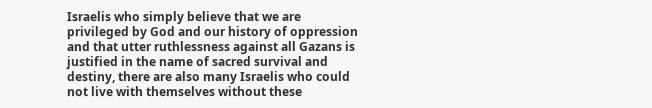Israelis who simply believe that we are privileged by God and our history of oppression and that utter ruthlessness against all Gazans is justified in the name of sacred survival and destiny, there are also many Israelis who could not live with themselves without these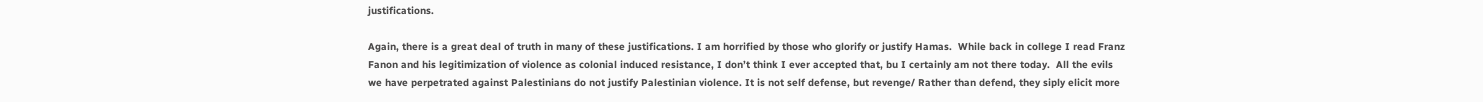justifications.

Again, there is a great deal of truth in many of these justifications. I am horrified by those who glorify or justify Hamas.  While back in college I read Franz Fanon and his legitimization of violence as colonial induced resistance, I don’t think I ever accepted that, bu I certainly am not there today.  All the evils we have perpetrated against Palestinians do not justify Palestinian violence. It is not self defense, but revenge/ Rather than defend, they siply elicit more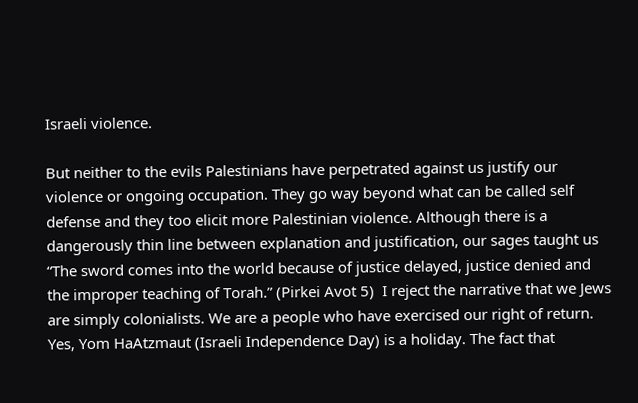Israeli violence.

But neither to the evils Palestinians have perpetrated against us justify our violence or ongoing occupation. They go way beyond what can be called self defense and they too elicit more Palestinian violence. Although there is a dangerously thin line between explanation and justification, our sages taught us “The sword comes into the world because of justice delayed, justice denied and the improper teaching of Torah.” (Pirkei Avot 5)  I reject the narrative that we Jews are simply colonialists. We are a people who have exercised our right of return. Yes, Yom HaAtzmaut (Israeli Independence Day) is a holiday. The fact that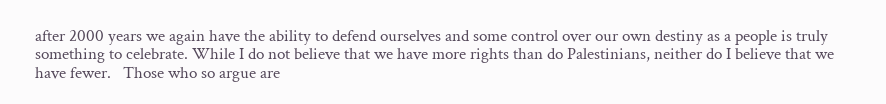after 2000 years we again have the ability to defend ourselves and some control over our own destiny as a people is truly something to celebrate. While I do not believe that we have more rights than do Palestinians, neither do I believe that we have fewer.   Those who so argue are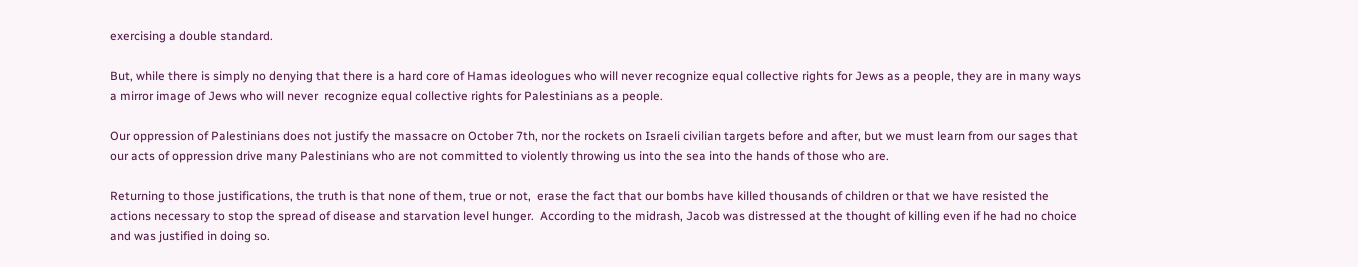exercising a double standard.

But, while there is simply no denying that there is a hard core of Hamas ideologues who will never recognize equal collective rights for Jews as a people, they are in many ways a mirror image of Jews who will never  recognize equal collective rights for Palestinians as a people.

Our oppression of Palestinians does not justify the massacre on October 7th, nor the rockets on Israeli civilian targets before and after, but we must learn from our sages that our acts of oppression drive many Palestinians who are not committed to violently throwing us into the sea into the hands of those who are.

Returning to those justifications, the truth is that none of them, true or not,  erase the fact that our bombs have killed thousands of children or that we have resisted the actions necessary to stop the spread of disease and starvation level hunger.  According to the midrash, Jacob was distressed at the thought of killing even if he had no choice and was justified in doing so.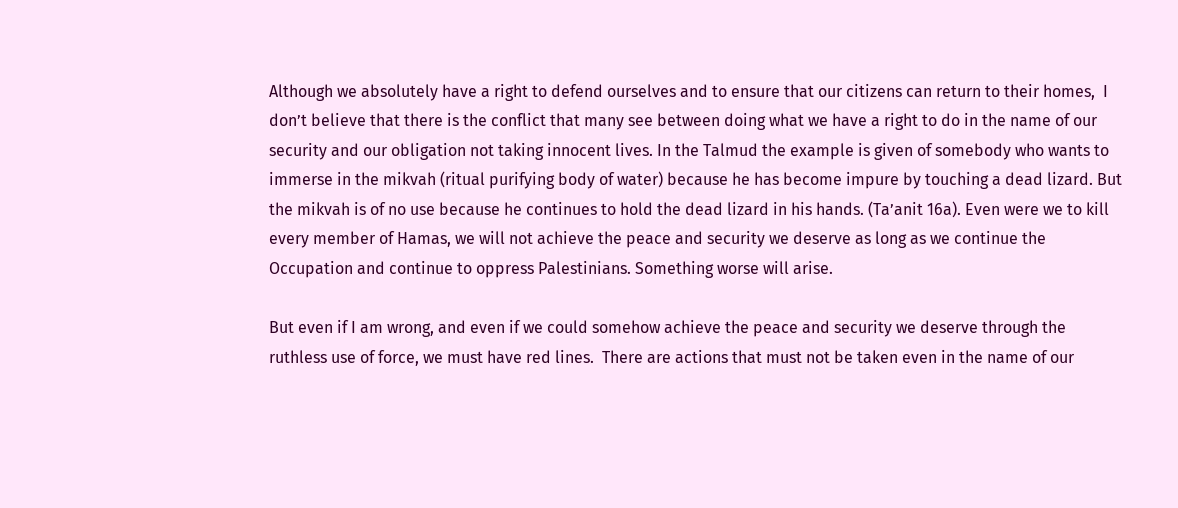Although we absolutely have a right to defend ourselves and to ensure that our citizens can return to their homes,  I don’t believe that there is the conflict that many see between doing what we have a right to do in the name of our security and our obligation not taking innocent lives. In the Talmud the example is given of somebody who wants to immerse in the mikvah (ritual purifying body of water) because he has become impure by touching a dead lizard. But the mikvah is of no use because he continues to hold the dead lizard in his hands. (Ta’anit 16a). Even were we to kill every member of Hamas, we will not achieve the peace and security we deserve as long as we continue the Occupation and continue to oppress Palestinians. Something worse will arise.

But even if I am wrong, and even if we could somehow achieve the peace and security we deserve through the ruthless use of force, we must have red lines.  There are actions that must not be taken even in the name of our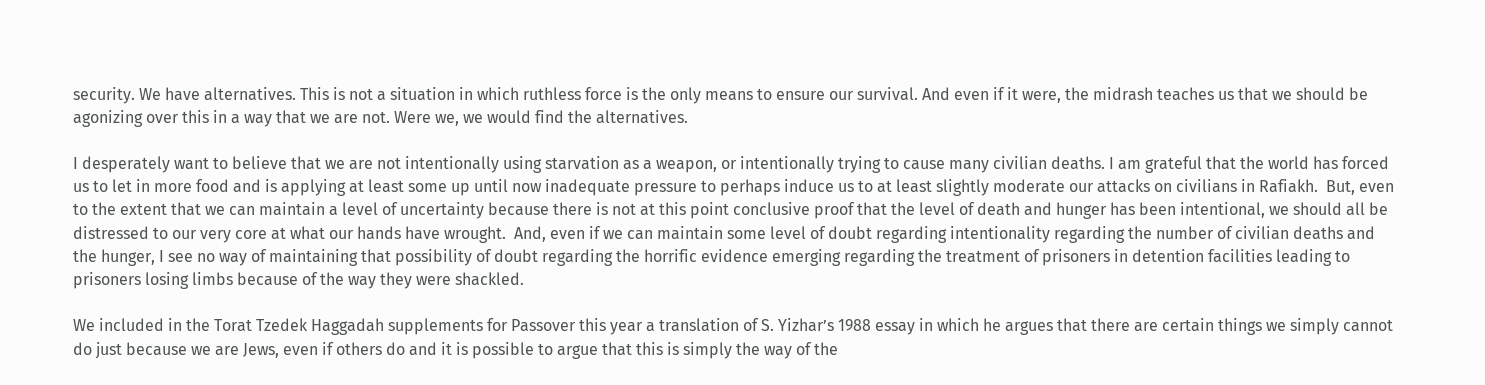security. We have alternatives. This is not a situation in which ruthless force is the only means to ensure our survival. And even if it were, the midrash teaches us that we should be agonizing over this in a way that we are not. Were we, we would find the alternatives.

I desperately want to believe that we are not intentionally using starvation as a weapon, or intentionally trying to cause many civilian deaths. I am grateful that the world has forced us to let in more food and is applying at least some up until now inadequate pressure to perhaps induce us to at least slightly moderate our attacks on civilians in Rafiakh.  But, even to the extent that we can maintain a level of uncertainty because there is not at this point conclusive proof that the level of death and hunger has been intentional, we should all be distressed to our very core at what our hands have wrought.  And, even if we can maintain some level of doubt regarding intentionality regarding the number of civilian deaths and the hunger, I see no way of maintaining that possibility of doubt regarding the horrific evidence emerging regarding the treatment of prisoners in detention facilities leading to prisoners losing limbs because of the way they were shackled.

We included in the Torat Tzedek Haggadah supplements for Passover this year a translation of S. Yizhar’s 1988 essay in which he argues that there are certain things we simply cannot do just because we are Jews, even if others do and it is possible to argue that this is simply the way of the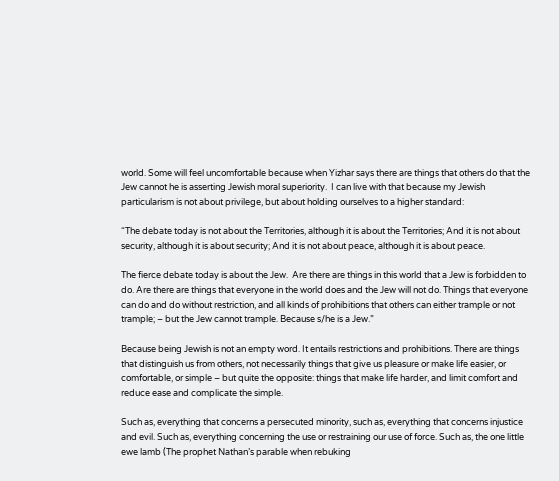world. Some will feel uncomfortable because when Yizhar says there are things that others do that the Jew cannot he is asserting Jewish moral superiority.  I can live with that because my Jewish particularism is not about privilege, but about holding ourselves to a higher standard:

“The debate today is not about the Territories, although it is about the Territories; And it is not about security, although it is about security; And it is not about peace, although it is about peace.

The fierce debate today is about the Jew.  Are there are things in this world that a Jew is forbidden to do. Are there are things that everyone in the world does and the Jew will not do. Things that everyone can do and do without restriction, and all kinds of prohibitions that others can either trample or not trample; – but the Jew cannot trample. Because s/he is a Jew.”

Because being Jewish is not an empty word. It entails restrictions and prohibitions. There are things that distinguish us from others, not necessarily things that give us pleasure or make life easier, or comfortable, or simple – but quite the opposite: things that make life harder, and limit comfort and reduce ease and complicate the simple.

Such as, everything that concerns a persecuted minority, such as, everything that concerns injustice and evil. Such as, everything concerning the use or restraining our use of force. Such as, the one little ewe lamb (The prophet Nathan’s parable when rebuking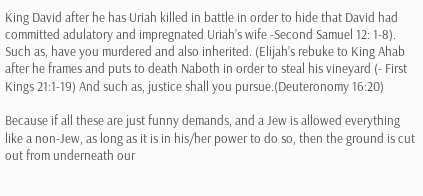King David after he has Uriah killed in battle in order to hide that David had committed adulatory and impregnated Uriah’s wife -Second Samuel 12: 1-8). Such as, have you murdered and also inherited. (Elijah’s rebuke to King Ahab after he frames and puts to death Naboth in order to steal his vineyard (- First Kings 21:1-19) And such as, justice shall you pursue.(Deuteronomy 16:20)

Because if all these are just funny demands, and a Jew is allowed everything like a non-Jew, as long as it is in his/her power to do so, then the ground is cut out from underneath our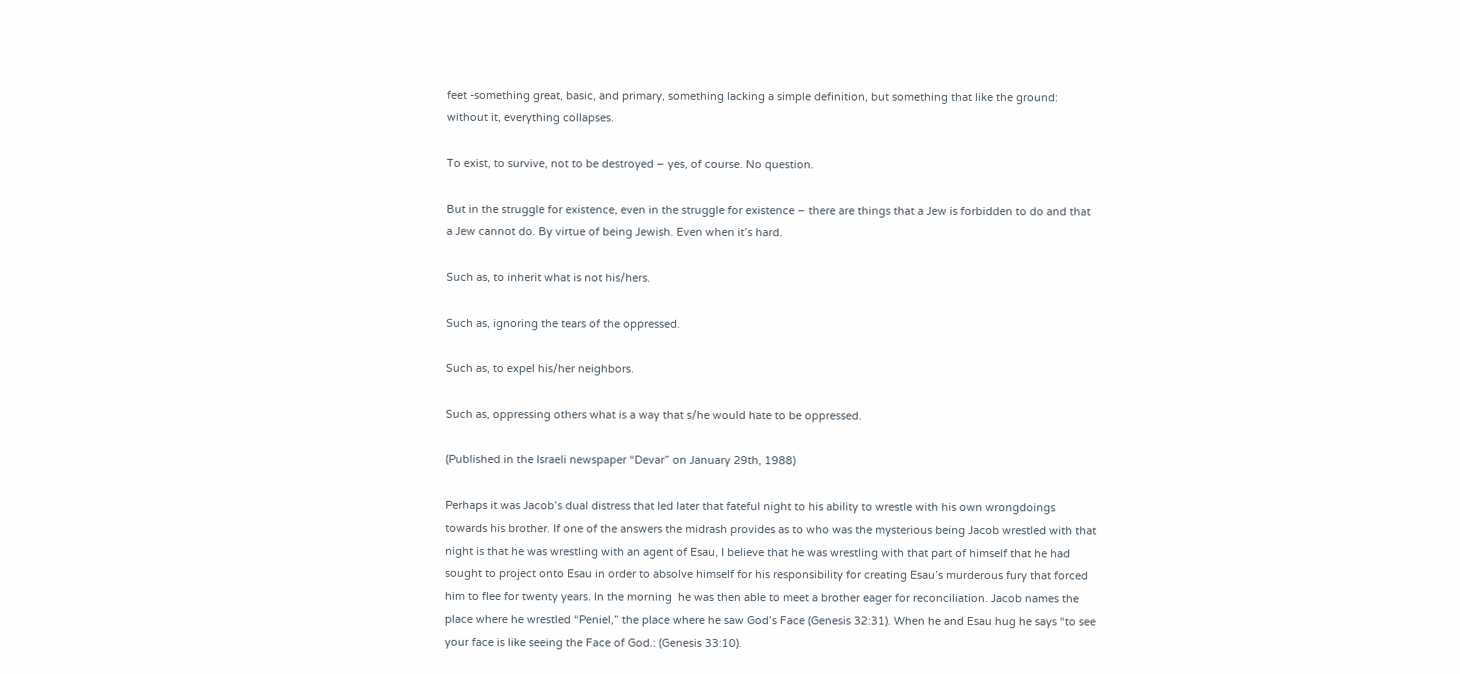feet -something great, basic, and primary, something lacking a simple definition, but something that like the ground: without it, everything collapses.

To exist, to survive, not to be destroyed – yes, of course. No question.

But in the struggle for existence, even in the struggle for existence – there are things that a Jew is forbidden to do and that a Jew cannot do. By virtue of being Jewish. Even when it’s hard.

Such as, to inherit what is not his/hers.

Such as, ignoring the tears of the oppressed.

Such as, to expel his/her neighbors.

Such as, oppressing others what is a way that s/he would hate to be oppressed.

(Published in the Israeli newspaper “Devar” on January 29th, 1988)

Perhaps it was Jacob’s dual distress that led later that fateful night to his ability to wrestle with his own wrongdoings towards his brother. If one of the answers the midrash provides as to who was the mysterious being Jacob wrestled with that night is that he was wrestling with an agent of Esau, I believe that he was wrestling with that part of himself that he had sought to project onto Esau in order to absolve himself for his responsibility for creating Esau’s murderous fury that forced him to flee for twenty years. In the morning  he was then able to meet a brother eager for reconciliation. Jacob names the place where he wrestled “Peniel,” the place where he saw God’s Face (Genesis 32:31). When he and Esau hug he says “to see your face is like seeing the Face of God.: (Genesis 33:10).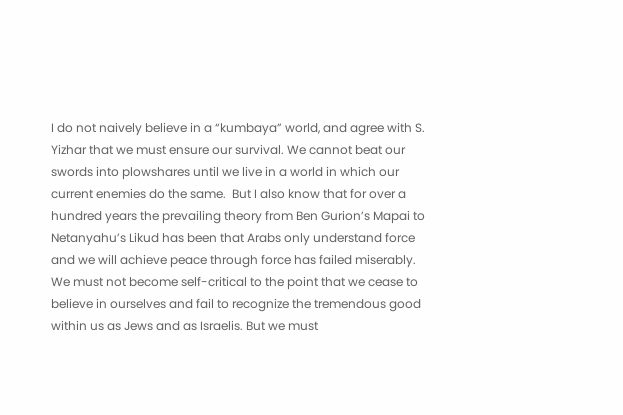I do not naively believe in a “kumbaya” world, and agree with S. Yizhar that we must ensure our survival. We cannot beat our swords into plowshares until we live in a world in which our current enemies do the same.  But I also know that for over a hundred years the prevailing theory from Ben Gurion’s Mapai to Netanyahu’s Likud has been that Arabs only understand force and we will achieve peace through force has failed miserably. We must not become self-critical to the point that we cease to believe in ourselves and fail to recognize the tremendous good within us as Jews and as Israelis. But we must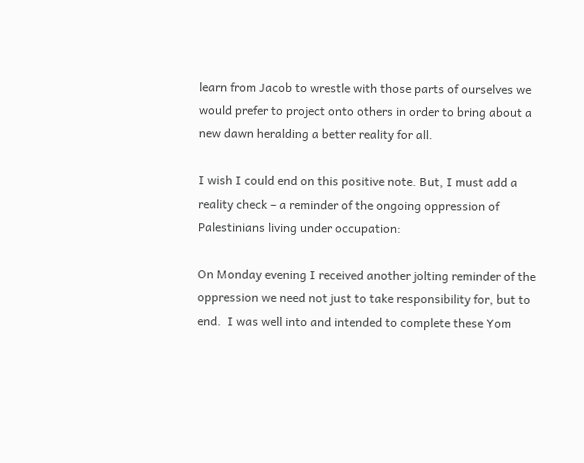learn from Jacob to wrestle with those parts of ourselves we would prefer to project onto others in order to bring about a new dawn heralding a better reality for all.

I wish I could end on this positive note. But, I must add a reality check – a reminder of the ongoing oppression of Palestinians living under occupation:

On Monday evening I received another jolting reminder of the oppression we need not just to take responsibility for, but to end.  I was well into and intended to complete these Yom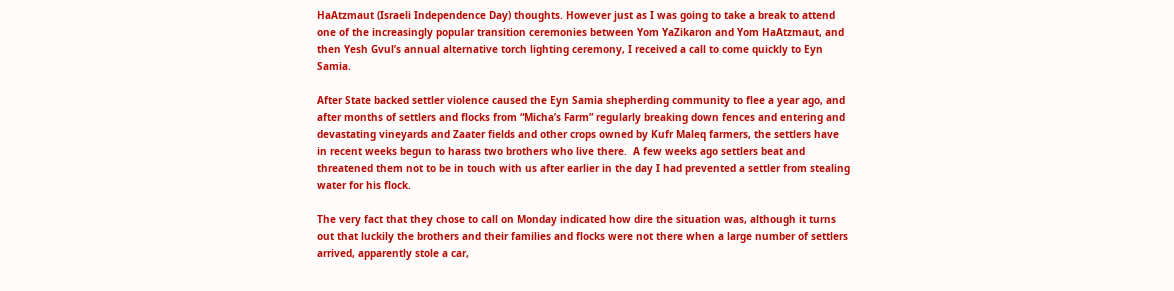HaAtzmaut (Israeli Independence Day) thoughts. However just as I was going to take a break to attend one of the increasingly popular transition ceremonies between Yom YaZikaron and Yom HaAtzmaut, and then Yesh Gvul’s annual alternative torch lighting ceremony, I received a call to come quickly to Eyn Samia.

After State backed settler violence caused the Eyn Samia shepherding community to flee a year ago, and after months of settlers and flocks from “Micha’s Farm” regularly breaking down fences and entering and devastating vineyards and Zaater fields and other crops owned by Kufr Maleq farmers, the settlers have in recent weeks begun to harass two brothers who live there.  A few weeks ago settlers beat and threatened them not to be in touch with us after earlier in the day I had prevented a settler from stealing water for his flock.

The very fact that they chose to call on Monday indicated how dire the situation was, although it turns out that luckily the brothers and their families and flocks were not there when a large number of settlers arrived, apparently stole a car,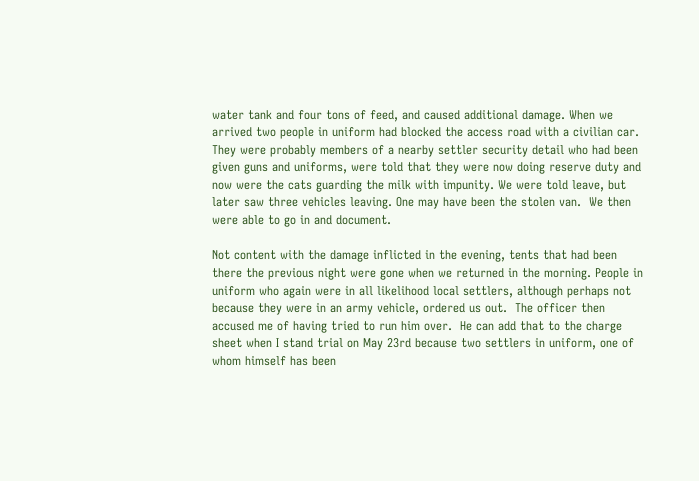water tank and four tons of feed, and caused additional damage. When we arrived two people in uniform had blocked the access road with a civilian car. They were probably members of a nearby settler security detail who had been given guns and uniforms, were told that they were now doing reserve duty and now were the cats guarding the milk with impunity. We were told leave, but later saw three vehicles leaving. One may have been the stolen van.  We then were able to go in and document.

Not content with the damage inflicted in the evening, tents that had been there the previous night were gone when we returned in the morning. People in uniform who again were in all likelihood local settlers, although perhaps not because they were in an army vehicle, ordered us out.  The officer then accused me of having tried to run him over.  He can add that to the charge sheet when I stand trial on May 23rd because two settlers in uniform, one of whom himself has been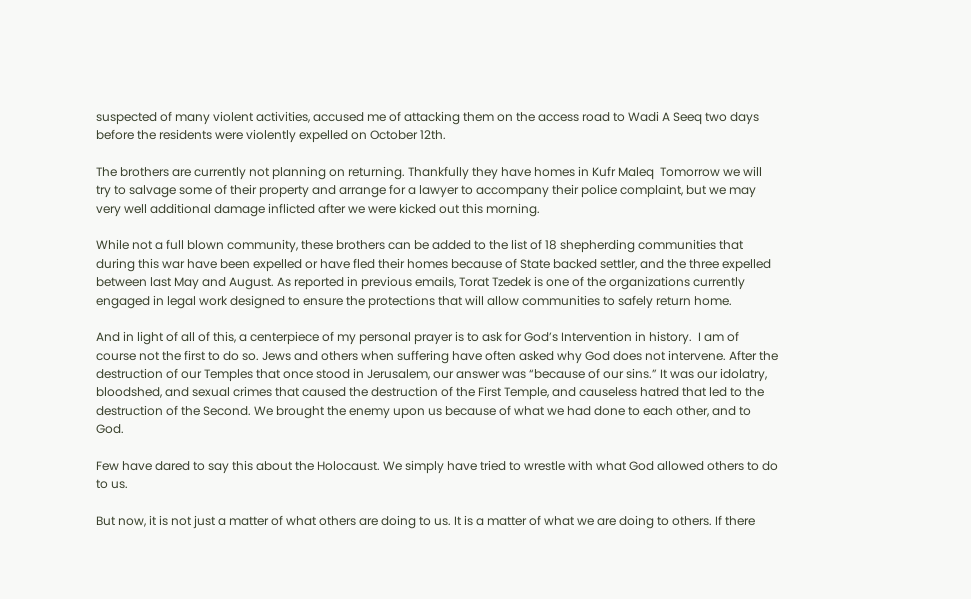suspected of many violent activities, accused me of attacking them on the access road to Wadi A Seeq two days before the residents were violently expelled on October 12th.

The brothers are currently not planning on returning. Thankfully they have homes in Kufr Maleq  Tomorrow we will try to salvage some of their property and arrange for a lawyer to accompany their police complaint, but we may very well additional damage inflicted after we were kicked out this morning.

While not a full blown community, these brothers can be added to the list of 18 shepherding communities that during this war have been expelled or have fled their homes because of State backed settler, and the three expelled between last May and August. As reported in previous emails, Torat Tzedek is one of the organizations currently engaged in legal work designed to ensure the protections that will allow communities to safely return home.

And in light of all of this, a centerpiece of my personal prayer is to ask for God’s Intervention in history.  I am of course not the first to do so. Jews and others when suffering have often asked why God does not intervene. After the destruction of our Temples that once stood in Jerusalem, our answer was “because of our sins.” It was our idolatry, bloodshed, and sexual crimes that caused the destruction of the First Temple, and causeless hatred that led to the destruction of the Second. We brought the enemy upon us because of what we had done to each other, and to God.

Few have dared to say this about the Holocaust. We simply have tried to wrestle with what God allowed others to do to us.

But now, it is not just a matter of what others are doing to us. It is a matter of what we are doing to others. If there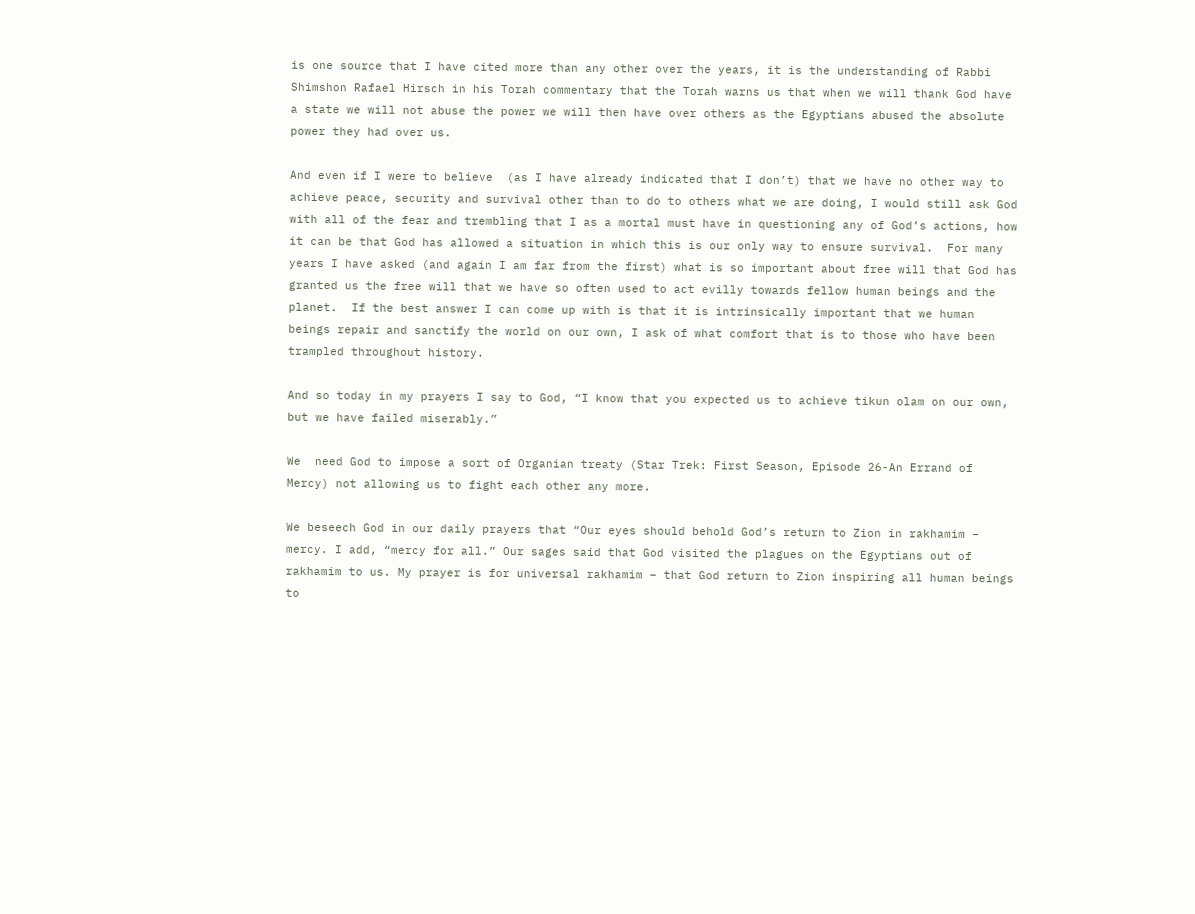is one source that I have cited more than any other over the years, it is the understanding of Rabbi Shimshon Rafael Hirsch in his Torah commentary that the Torah warns us that when we will thank God have a state we will not abuse the power we will then have over others as the Egyptians abused the absolute power they had over us.

And even if I were to believe  (as I have already indicated that I don’t) that we have no other way to achieve peace, security and survival other than to do to others what we are doing, I would still ask God with all of the fear and trembling that I as a mortal must have in questioning any of God’s actions, how it can be that God has allowed a situation in which this is our only way to ensure survival.  For many years I have asked (and again I am far from the first) what is so important about free will that God has granted us the free will that we have so often used to act evilly towards fellow human beings and the planet.  If the best answer I can come up with is that it is intrinsically important that we human beings repair and sanctify the world on our own, I ask of what comfort that is to those who have been trampled throughout history.

And so today in my prayers I say to God, “I know that you expected us to achieve tikun olam on our own, but we have failed miserably.”

We  need God to impose a sort of Organian treaty (Star Trek: First Season, Episode 26-An Errand of Mercy) not allowing us to fight each other any more.

We beseech God in our daily prayers that “Our eyes should behold God’s return to Zion in rakhamim – mercy. I add, “mercy for all.” Our sages said that God visited the plagues on the Egyptians out of rakhamim to us. My prayer is for universal rakhamim – that God return to Zion inspiring all human beings to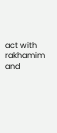act with rakhamim and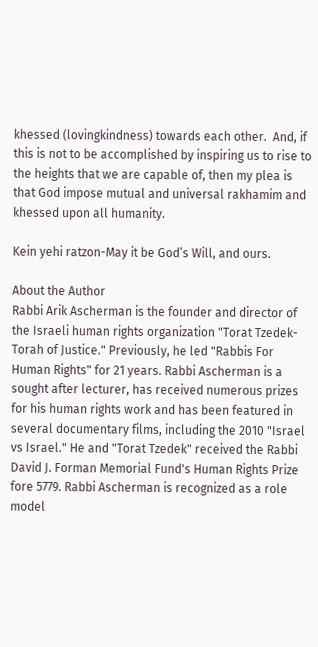khessed (lovingkindness) towards each other.  And, if this is not to be accomplished by inspiring us to rise to the heights that we are capable of, then my plea is that God impose mutual and universal rakhamim and khessed upon all humanity.

Kein yehi ratzon-May it be God’s Will, and ours.

About the Author
Rabbi Arik Ascherman is the founder and director of the Israeli human rights organization "Torat Tzedek-Torah of Justice." Previously, he led "Rabbis For Human Rights" for 21 years. Rabbi Ascherman is a sought after lecturer, has received numerous prizes for his human rights work and has been featured in several documentary films, including the 2010 "Israel vs Israel." He and "Torat Tzedek" received the Rabbi David J. Forman Memorial Fund's Human Rights Prize fore 5779. Rabbi Ascherman is recognized as a role model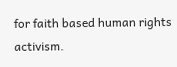for faith based human rights activism.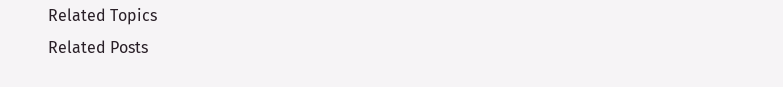Related Topics
Related Posts